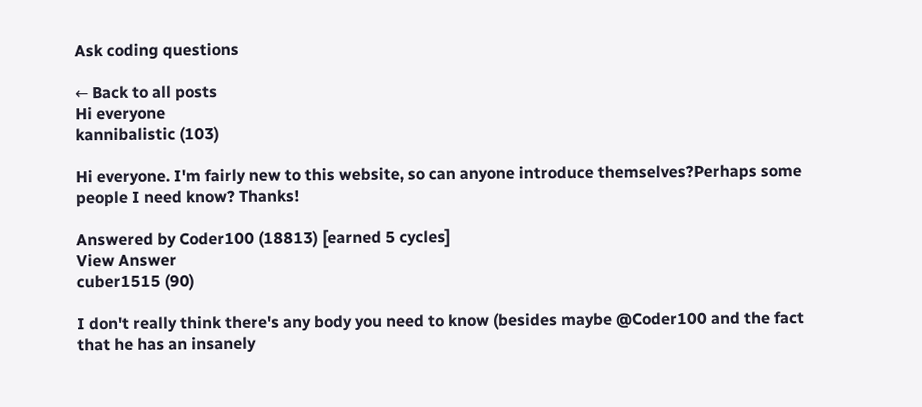Ask coding questions

← Back to all posts
Hi everyone
kannibalistic (103)

Hi everyone. I'm fairly new to this website, so can anyone introduce themselves?Perhaps some people I need know? Thanks!

Answered by Coder100 (18813) [earned 5 cycles]
View Answer
cuber1515 (90)

I don't really think there's any body you need to know (besides maybe @Coder100 and the fact that he has an insanely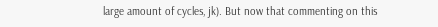large amount of cycles, jk). But now that commenting on this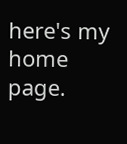here's my home page.